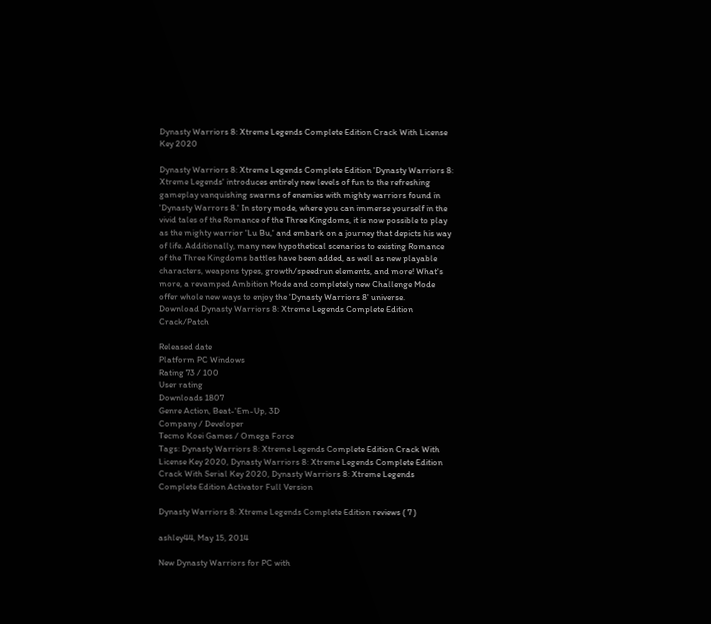Dynasty Warriors 8: Xtreme Legends Complete Edition Crack With License Key 2020

Dynasty Warriors 8: Xtreme Legends Complete Edition 'Dynasty Warriors 8: Xtreme Legends' introduces entirely new levels of fun to the refreshing gameplay vanquishing swarms of enemies with mighty warriors found in 'Dynasty Warrors 8.' In story mode, where you can immerse yourself in the vivid tales of the Romance of the Three Kingdoms, it is now possible to play as the mighty warrior 'Lu Bu,' and embark on a journey that depicts his way of life. Additionally, many new hypothetical scenarios to existing Romance of the Three Kingdoms battles have been added, as well as new playable characters, weapons types, growth/speedrun elements, and more! What's more, a revamped Ambition Mode and completely new Challenge Mode offer whole new ways to enjoy the 'Dynasty Warriors 8' universe.
Download Dynasty Warriors 8: Xtreme Legends Complete Edition Crack/Patch

Released date
Platform PC Windows
Rating 73 / 100
User rating
Downloads 1807
Genre Action, Beat-'Em-Up, 3D
Company / Developer
Tecmo Koei Games / Omega Force
Tags: Dynasty Warriors 8: Xtreme Legends Complete Edition Crack With License Key 2020, Dynasty Warriors 8: Xtreme Legends Complete Edition Crack With Serial Key 2020, Dynasty Warriors 8: Xtreme Legends Complete Edition Activator Full Version

Dynasty Warriors 8: Xtreme Legends Complete Edition reviews ( 7 )

ashley44, May 15, 2014

New Dynasty Warriors for PC with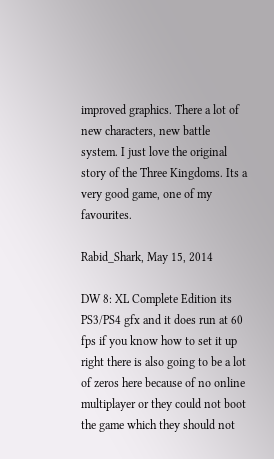improved graphics. There a lot of new characters, new battle system. I just love the original story of the Three Kingdoms. Its a very good game, one of my favourites.

Rabid_Shark, May 15, 2014

DW 8: XL Complete Edition its PS3/PS4 gfx and it does run at 60 fps if you know how to set it up right there is also going to be a lot of zeros here because of no online multiplayer or they could not boot the game which they should not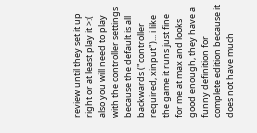review until they set it up right or at least play it >:( also you will need to play with the controller settings because the default is all backwards ("controller required, xinput")... i like the game it runs just fine for me at max and looks good enough, they have a funny definition for complete edition because it does not have much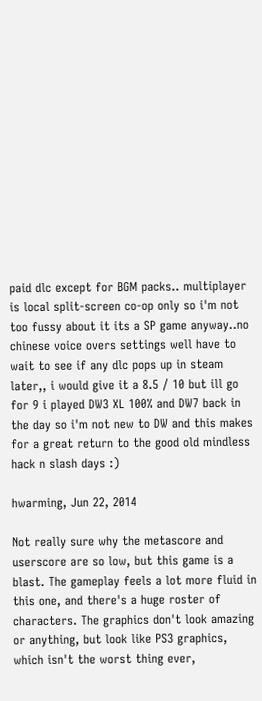paid dlc except for BGM packs.. multiplayer is local split-screen co-op only so i'm not too fussy about it its a SP game anyway..no chinese voice overs settings well have to wait to see if any dlc pops up in steam later,, i would give it a 8.5 / 10 but ill go for 9 i played DW3 XL 100% and DW7 back in the day so i'm not new to DW and this makes for a great return to the good old mindless hack n slash days :)

hwarming, Jun 22, 2014

Not really sure why the metascore and userscore are so low, but this game is a blast. The gameplay feels a lot more fluid in this one, and there's a huge roster of characters. The graphics don't look amazing or anything, but look like PS3 graphics, which isn't the worst thing ever,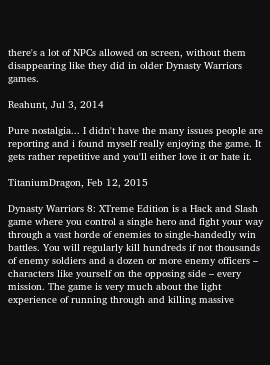there's a lot of NPCs allowed on screen, without them disappearing like they did in older Dynasty Warriors games.

Reahunt, Jul 3, 2014

Pure nostalgia... I didn't have the many issues people are reporting and i found myself really enjoying the game. It gets rather repetitive and you'll either love it or hate it.

TitaniumDragon, Feb 12, 2015

Dynasty Warriors 8: XTreme Edition is a Hack and Slash game where you control a single hero and fight your way through a vast horde of enemies to single-handedly win battles. You will regularly kill hundreds if not thousands of enemy soldiers and a dozen or more enemy officers – characters like yourself on the opposing side – every mission. The game is very much about the light experience of running through and killing massive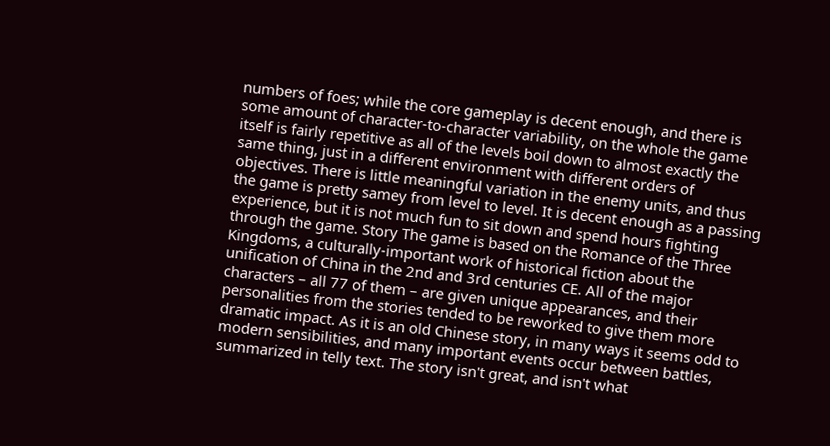numbers of foes; while the core gameplay is decent enough, and there is some amount of character-to-character variability, on the whole the game itself is fairly repetitive as all of the levels boil down to almost exactly the same thing, just in a different environment with different orders of objectives. There is little meaningful variation in the enemy units, and thus the game is pretty samey from level to level. It is decent enough as a passing experience, but it is not much fun to sit down and spend hours fighting through the game. Story The game is based on the Romance of the Three Kingdoms, a culturally-important work of historical fiction about the unification of China in the 2nd and 3rd centuries CE. All of the major characters – all 77 of them – are given unique appearances, and their personalities from the stories tended to be reworked to give them more dramatic impact. As it is an old Chinese story, in many ways it seems odd to modern sensibilities, and many important events occur between battles, summarized in telly text. The story isn't great, and isn't what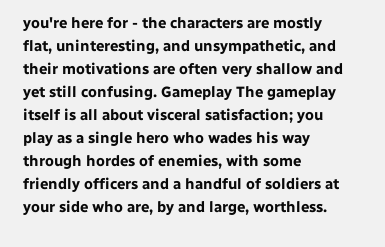you're here for - the characters are mostly flat, uninteresting, and unsympathetic, and their motivations are often very shallow and yet still confusing. Gameplay The gameplay itself is all about visceral satisfaction; you play as a single hero who wades his way through hordes of enemies, with some friendly officers and a handful of soldiers at your side who are, by and large, worthless.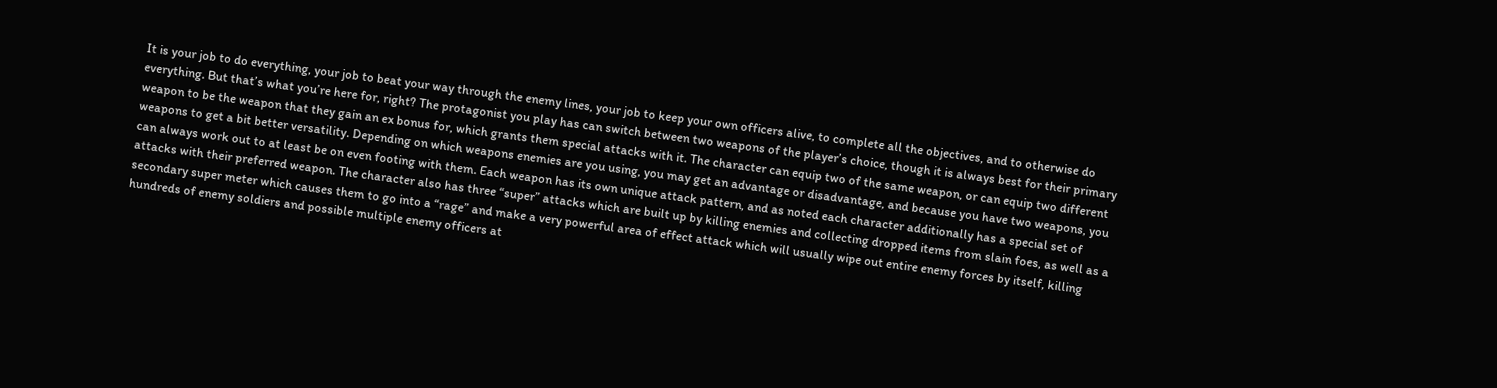It is your job to do everything, your job to beat your way through the enemy lines, your job to keep your own officers alive, to complete all the objectives, and to otherwise do everything. But that’s what you’re here for, right? The protagonist you play has can switch between two weapons of the player’s choice, though it is always best for their primary weapon to be the weapon that they gain an ex bonus for, which grants them special attacks with it. The character can equip two of the same weapon, or can equip two different weapons to get a bit better versatility. Depending on which weapons enemies are you using, you may get an advantage or disadvantage, and because you have two weapons, you can always work out to at least be on even footing with them. Each weapon has its own unique attack pattern, and as noted each character additionally has a special set of attacks with their preferred weapon. The character also has three “super” attacks which are built up by killing enemies and collecting dropped items from slain foes, as well as a secondary super meter which causes them to go into a “rage” and make a very powerful area of effect attack which will usually wipe out entire enemy forces by itself, killing hundreds of enemy soldiers and possible multiple enemy officers at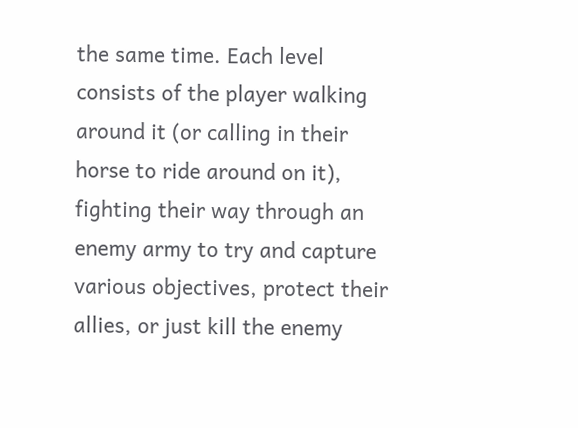the same time. Each level consists of the player walking around it (or calling in their horse to ride around on it), fighting their way through an enemy army to try and capture various objectives, protect their allies, or just kill the enemy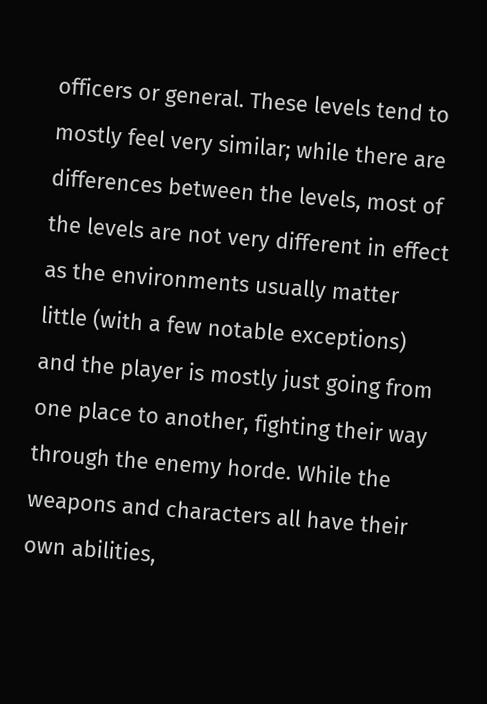officers or general. These levels tend to mostly feel very similar; while there are differences between the levels, most of the levels are not very different in effect as the environments usually matter little (with a few notable exceptions) and the player is mostly just going from one place to another, fighting their way through the enemy horde. While the weapons and characters all have their own abilities,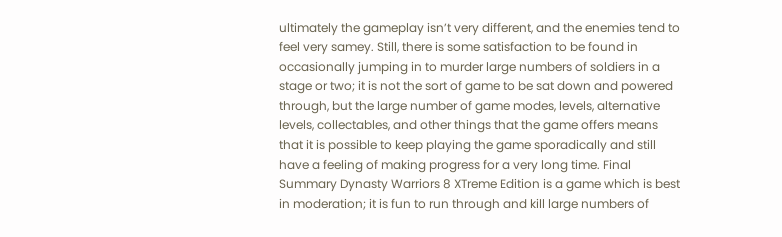ultimately the gameplay isn’t very different, and the enemies tend to feel very samey. Still, there is some satisfaction to be found in occasionally jumping in to murder large numbers of soldiers in a stage or two; it is not the sort of game to be sat down and powered through, but the large number of game modes, levels, alternative levels, collectables, and other things that the game offers means that it is possible to keep playing the game sporadically and still have a feeling of making progress for a very long time. Final Summary Dynasty Warriors 8 XTreme Edition is a game which is best in moderation; it is fun to run through and kill large numbers of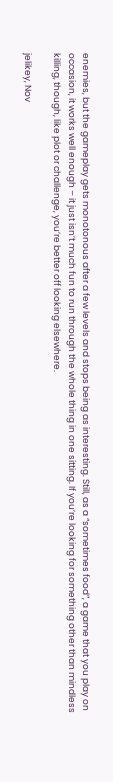enemies, but the gameplay gets monotonous after a few levels and stops being as interesting. Still, as a “sometimes food”, a game that you play on occasion, it works well enough – it just isn’t much fun to run through the whole thing in one sitting. If you’re looking for something other than mindless killing, though, like plot or challenge, you’re better off looking elsewhere.

jelikey, Nov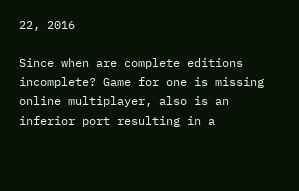22, 2016

Since when are complete editions incomplete? Game for one is missing online multiplayer, also is an inferior port resulting in a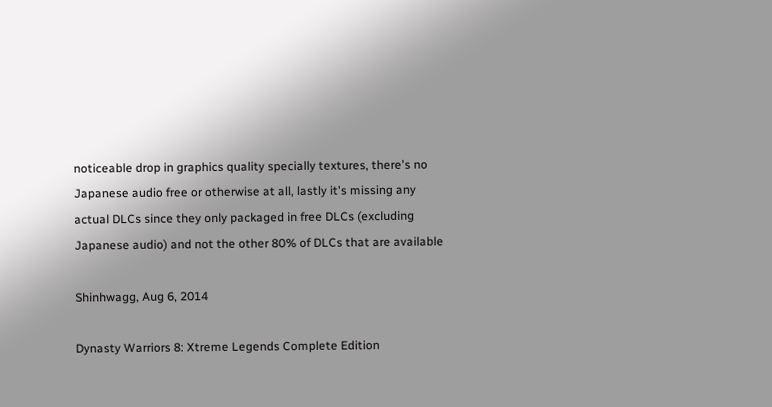noticeable drop in graphics quality specially textures, there's no Japanese audio free or otherwise at all, lastly it's missing any actual DLCs since they only packaged in free DLCs (excluding Japanese audio) and not the other 80% of DLCs that are available

Shinhwagg, Aug 6, 2014

Dynasty Warriors 8: Xtreme Legends Complete Edition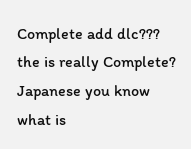Complete add dlc??? the is really Complete? Japanese you know what is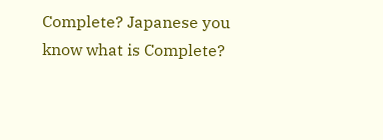Complete? Japanese you know what is Complete?